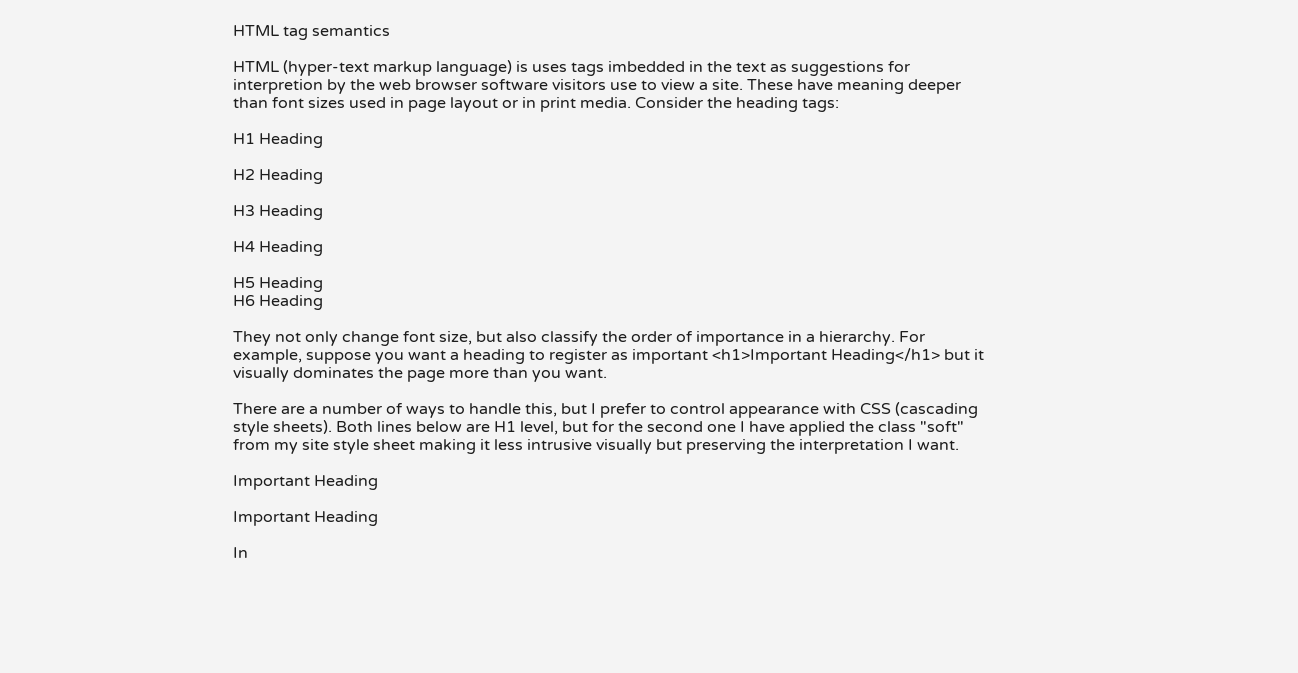HTML tag semantics

HTML (hyper-text markup language) is uses tags imbedded in the text as suggestions for interpretion by the web browser software visitors use to view a site. These have meaning deeper than font sizes used in page layout or in print media. Consider the heading tags:

H1 Heading

H2 Heading

H3 Heading

H4 Heading

H5 Heading
H6 Heading

They not only change font size, but also classify the order of importance in a hierarchy. For example, suppose you want a heading to register as important <h1>Important Heading</h1> but it visually dominates the page more than you want.

There are a number of ways to handle this, but I prefer to control appearance with CSS (cascading style sheets). Both lines below are H1 level, but for the second one I have applied the class "soft" from my site style sheet making it less intrusive visually but preserving the interpretation I want.

Important Heading

Important Heading

In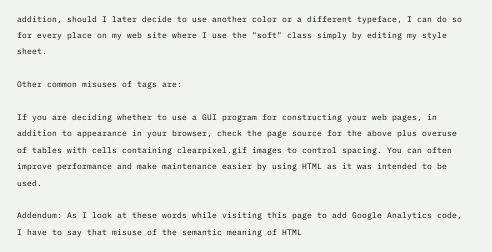addition, should I later decide to use another color or a different typeface, I can do so for every place on my web site where I use the "soft" class simply by editing my style sheet.

Other common misuses of tags are:

If you are deciding whether to use a GUI program for constructing your web pages, in addition to appearance in your browser, check the page source for the above plus overuse of tables with cells containing clearpixel.gif images to control spacing. You can often improve performance and make maintenance easier by using HTML as it was intended to be used.

Addendum: As I look at these words while visiting this page to add Google Analytics code, I have to say that misuse of the semantic meaning of HTML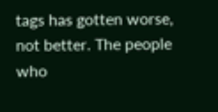tags has gotten worse, not better. The people who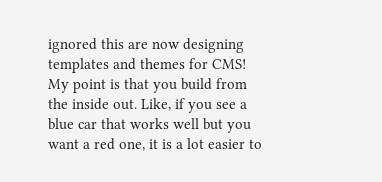ignored this are now designing templates and themes for CMS! My point is that you build from the inside out. Like, if you see a blue car that works well but you want a red one, it is a lot easier to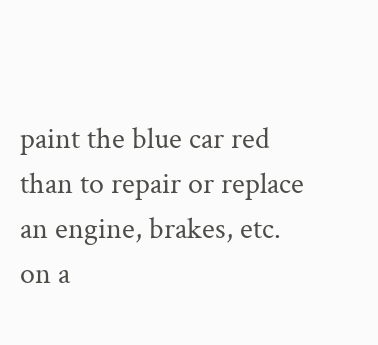paint the blue car red than to repair or replace an engine, brakes, etc. on a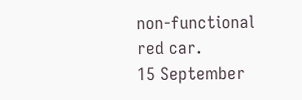non-functional red car.
15 September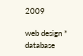2009

web design * database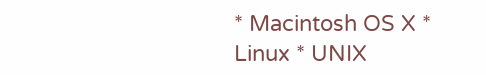* Macintosh OS X * Linux * UNIX